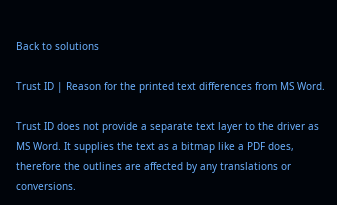Back to solutions

Trust ID | Reason for the printed text differences from MS Word.

Trust ID does not provide a separate text layer to the driver as MS Word. It supplies the text as a bitmap like a PDF does, therefore the outlines are affected by any translations or conversions.